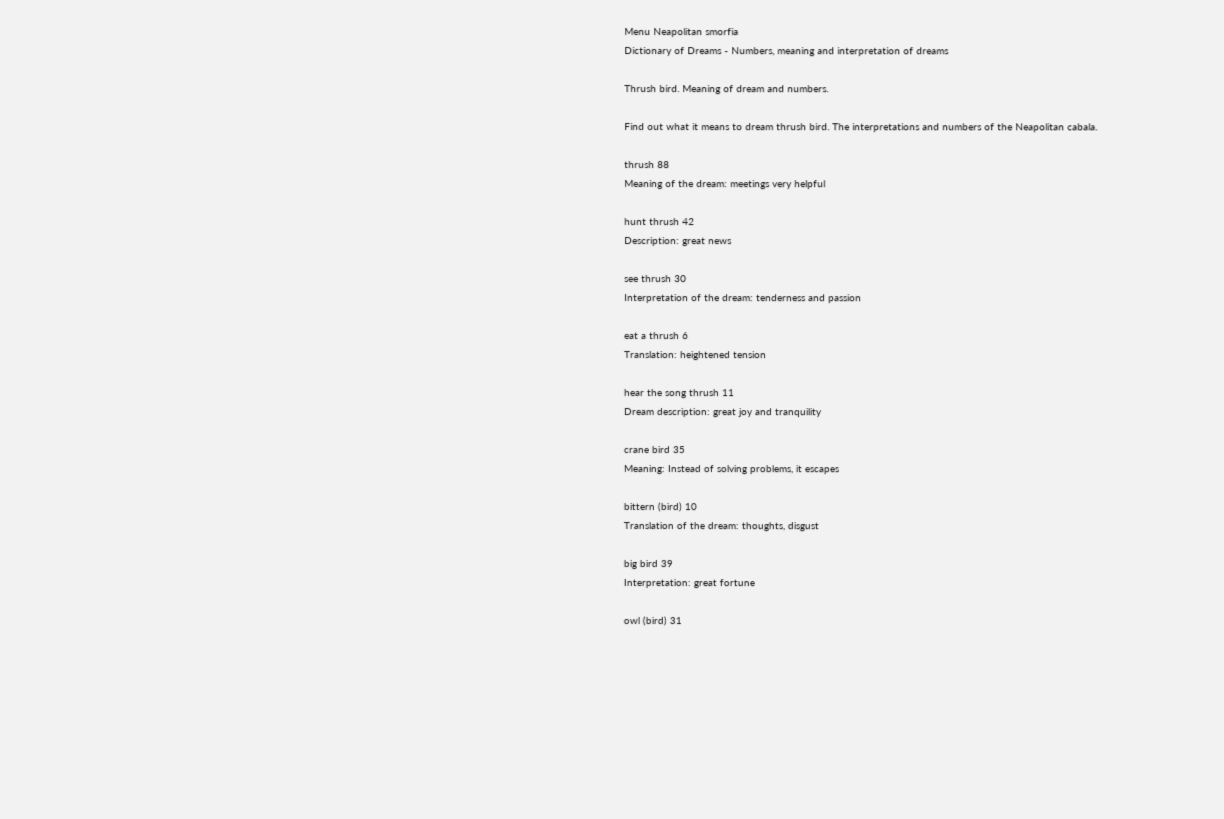Menu Neapolitan smorfia
Dictionary of Dreams - Numbers, meaning and interpretation of dreams

Thrush bird. Meaning of dream and numbers.

Find out what it means to dream thrush bird. The interpretations and numbers of the Neapolitan cabala.

thrush 88
Meaning of the dream: meetings very helpful

hunt thrush 42
Description: great news

see thrush 30
Interpretation of the dream: tenderness and passion

eat a thrush 6
Translation: heightened tension

hear the song thrush 11
Dream description: great joy and tranquility

crane bird 35
Meaning: Instead of solving problems, it escapes

bittern (bird) 10
Translation of the dream: thoughts, disgust

big bird 39
Interpretation: great fortune

owl (bird) 31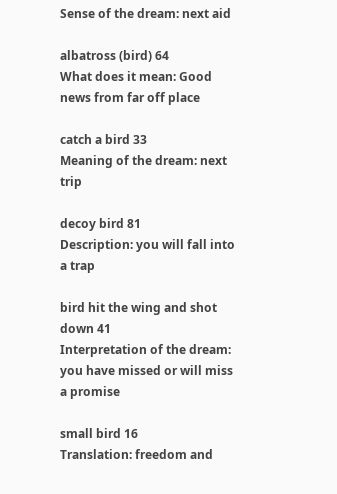Sense of the dream: next aid

albatross (bird) 64
What does it mean: Good news from far off place

catch a bird 33
Meaning of the dream: next trip

decoy bird 81
Description: you will fall into a trap

bird hit the wing and shot down 41
Interpretation of the dream: you have missed or will miss a promise

small bird 16
Translation: freedom and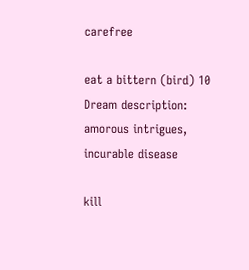carefree

eat a bittern (bird) 10
Dream description: amorous intrigues, incurable disease

kill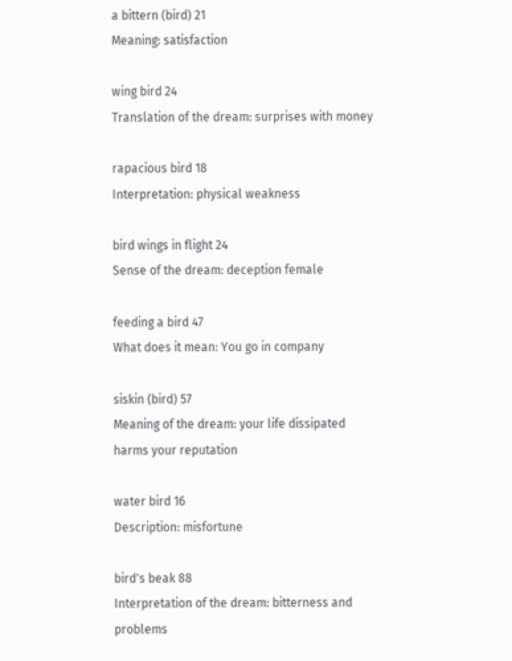a bittern (bird) 21
Meaning: satisfaction

wing bird 24
Translation of the dream: surprises with money

rapacious bird 18
Interpretation: physical weakness

bird wings in flight 24
Sense of the dream: deception female

feeding a bird 47
What does it mean: You go in company

siskin (bird) 57
Meaning of the dream: your life dissipated harms your reputation

water bird 16
Description: misfortune

bird's beak 88
Interpretation of the dream: bitterness and problems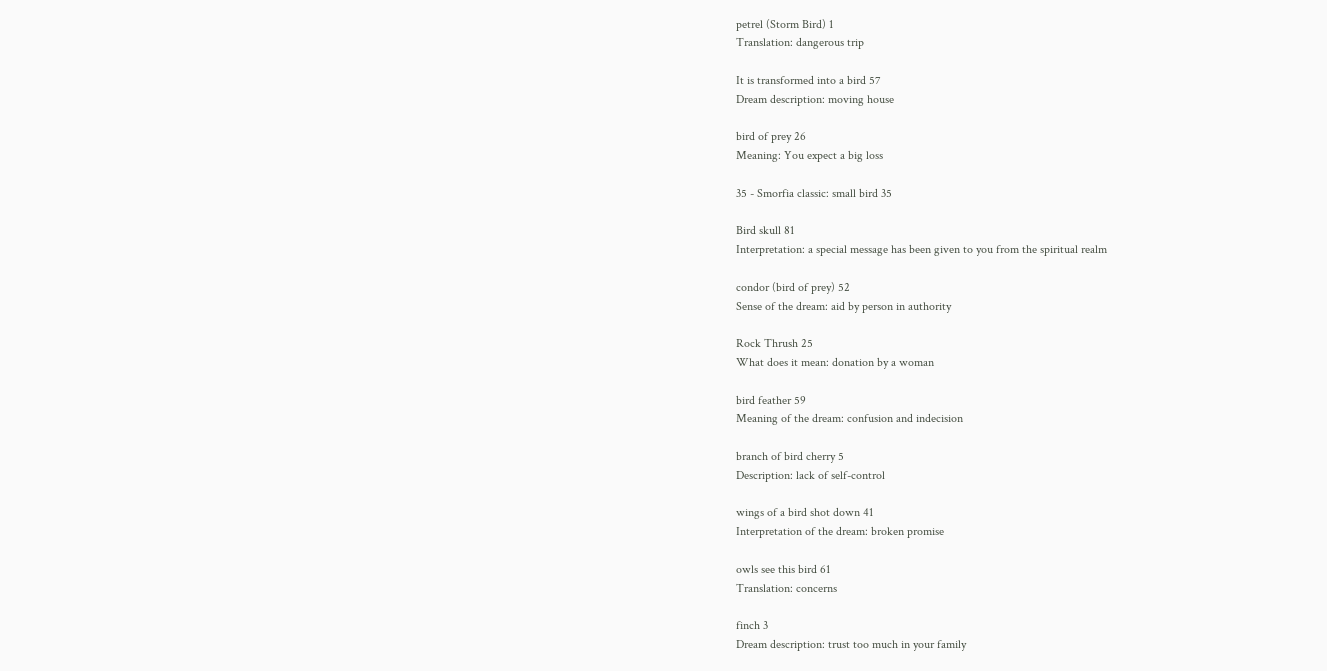petrel (Storm Bird) 1
Translation: dangerous trip

It is transformed into a bird 57
Dream description: moving house

bird of prey 26
Meaning: You expect a big loss

35 - Smorfia classic: small bird 35

Bird skull 81
Interpretation: a special message has been given to you from the spiritual realm

condor (bird of prey) 52
Sense of the dream: aid by person in authority

Rock Thrush 25
What does it mean: donation by a woman

bird feather 59
Meaning of the dream: confusion and indecision

branch of bird cherry 5
Description: lack of self-control

wings of a bird shot down 41
Interpretation of the dream: broken promise

owls see this bird 61
Translation: concerns

finch 3
Dream description: trust too much in your family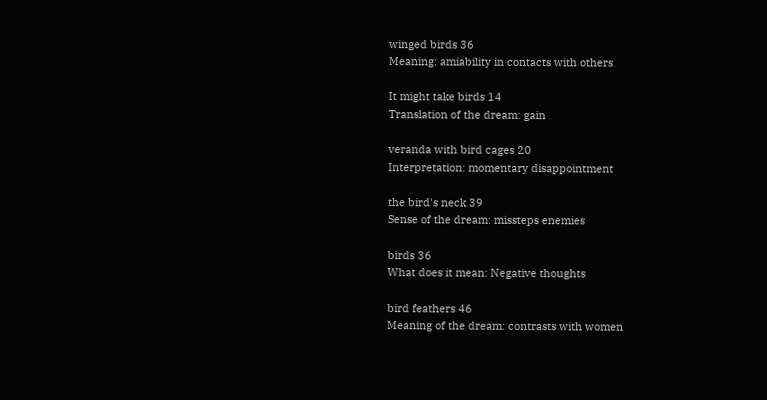winged birds 36
Meaning: amiability in contacts with others

It might take birds 14
Translation of the dream: gain

veranda with bird cages 20
Interpretation: momentary disappointment

the bird's neck 39
Sense of the dream: missteps enemies

birds 36
What does it mean: Negative thoughts

bird feathers 46
Meaning of the dream: contrasts with women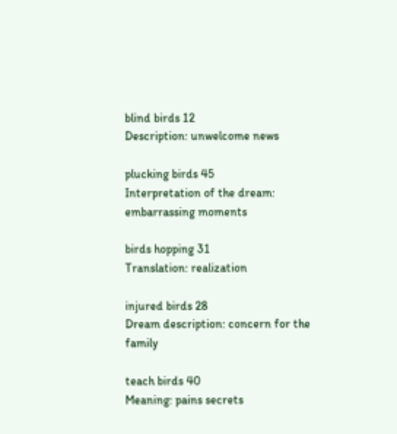blind birds 12
Description: unwelcome news

plucking birds 45
Interpretation of the dream: embarrassing moments

birds hopping 31
Translation: realization

injured birds 28
Dream description: concern for the family

teach birds 40
Meaning: pains secrets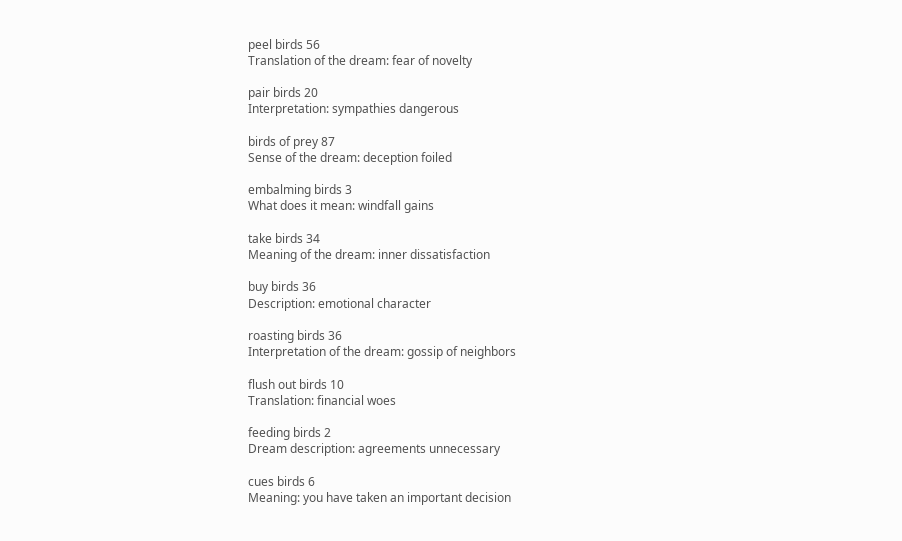peel birds 56
Translation of the dream: fear of novelty

pair birds 20
Interpretation: sympathies dangerous

birds of prey 87
Sense of the dream: deception foiled

embalming birds 3
What does it mean: windfall gains

take birds 34
Meaning of the dream: inner dissatisfaction

buy birds 36
Description: emotional character

roasting birds 36
Interpretation of the dream: gossip of neighbors

flush out birds 10
Translation: financial woes

feeding birds 2
Dream description: agreements unnecessary

cues birds 6
Meaning: you have taken an important decision